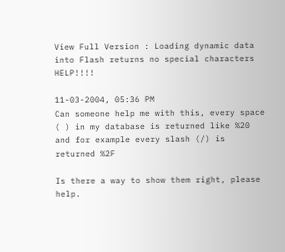View Full Version : Loading dynamic data into Flash returns no special characters HELP!!!!

11-03-2004, 05:36 PM
Can someone help me with this, every space ( ) in my database is returned like %20 and for example every slash (/) is returned %2F

Is there a way to show them right, please help.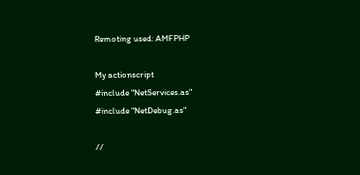Remoting used: AMFPHP

My actionscript
#include "NetServices.as"
#include "NetDebug.as"

//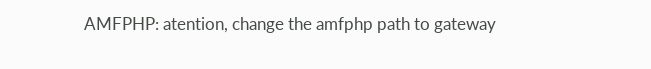AMFPHP: atention, change the amfphp path to gateway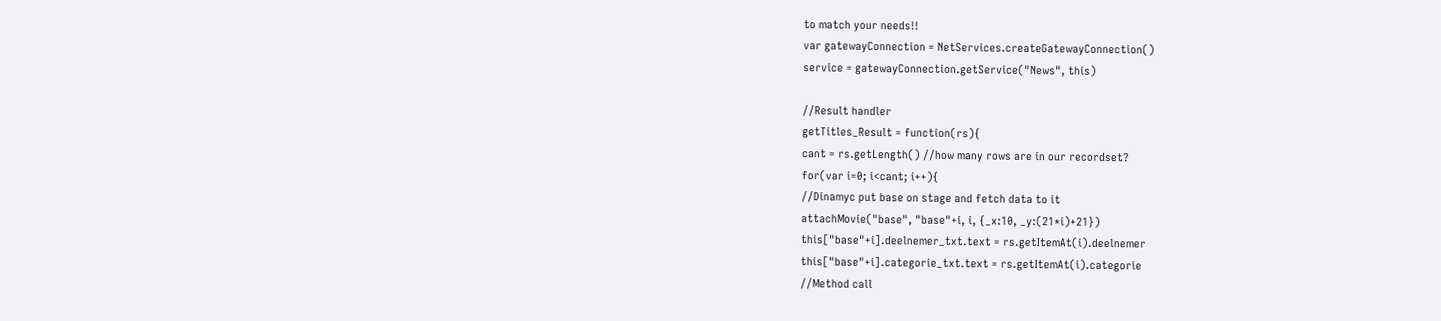to match your needs!!
var gatewayConnection = NetServices.createGatewayConnection()
service = gatewayConnection.getService("News", this)

//Result handler
getTitles_Result = function(rs){
cant = rs.getLength() //how many rows are in our recordset?
for(var i=0; i<cant; i++){
//Dinamyc put base on stage and fetch data to it
attachMovie("base", "base"+i, i, {_x:10, _y:(21*i)+21})
this["base"+i].deelnemer_txt.text = rs.getItemAt(i).deelnemer
this["base"+i].categorie_txt.text = rs.getItemAt(i).categorie
//Method call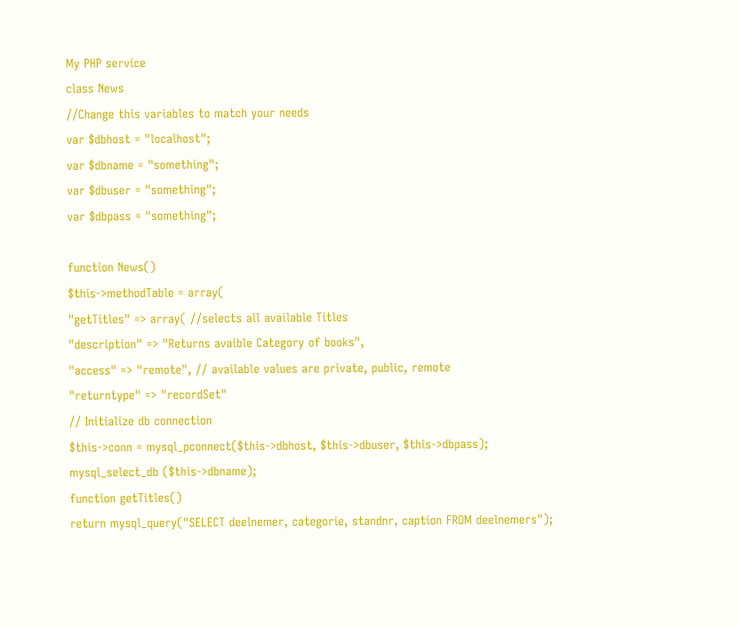My PHP service
class News
//Change this variables to match your needs
var $dbhost = "localhost";
var $dbname = "something";
var $dbuser = "something";
var $dbpass = "something";

function News()
$this->methodTable = array(
"getTitles" => array( //selects all available Titles
"description" => "Returns avaible Category of books",
"access" => "remote", // available values are private, public, remote
"returntype" => "recordSet"
// Initialize db connection
$this->conn = mysql_pconnect($this->dbhost, $this->dbuser, $this->dbpass);
mysql_select_db ($this->dbname);
function getTitles()
return mysql_query("SELECT deelnemer, categorie, standnr, caption FROM deelnemers");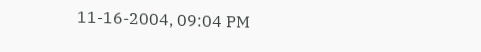11-16-2004, 09:04 PM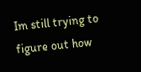Im still trying to figure out how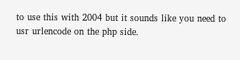to use this with 2004 but it sounds like you need to usr urlencode on the php side.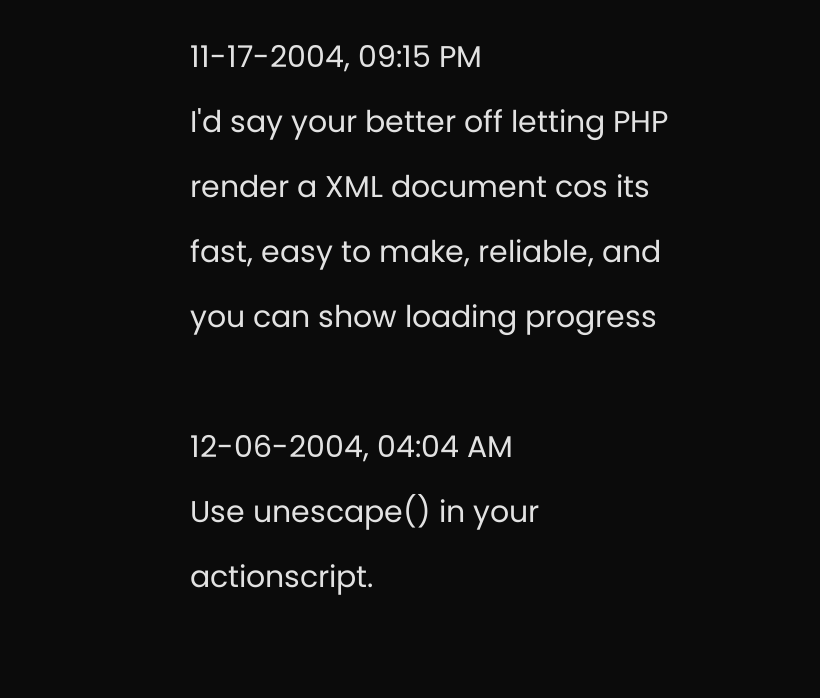11-17-2004, 09:15 PM
I'd say your better off letting PHP render a XML document cos its fast, easy to make, reliable, and you can show loading progress

12-06-2004, 04:04 AM
Use unescape() in your actionscript.